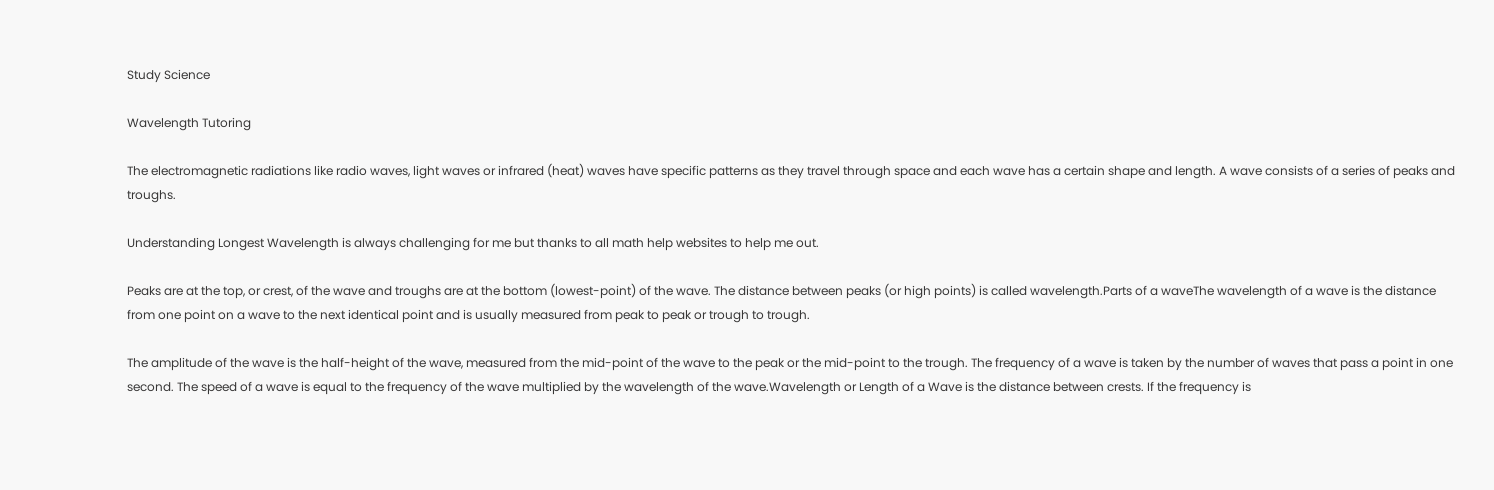Study Science

Wavelength Tutoring

The electromagnetic radiations like radio waves, light waves or infrared (heat) waves have specific patterns as they travel through space and each wave has a certain shape and length. A wave consists of a series of peaks and troughs.

Understanding Longest Wavelength is always challenging for me but thanks to all math help websites to help me out.

Peaks are at the top, or crest, of the wave and troughs are at the bottom (lowest-point) of the wave. The distance between peaks (or high points) is called wavelength.Parts of a waveThe wavelength of a wave is the distance from one point on a wave to the next identical point and is usually measured from peak to peak or trough to trough.

The amplitude of the wave is the half-height of the wave, measured from the mid-point of the wave to the peak or the mid-point to the trough. The frequency of a wave is taken by the number of waves that pass a point in one second. The speed of a wave is equal to the frequency of the wave multiplied by the wavelength of the wave.Wavelength or Length of a Wave is the distance between crests. If the frequency is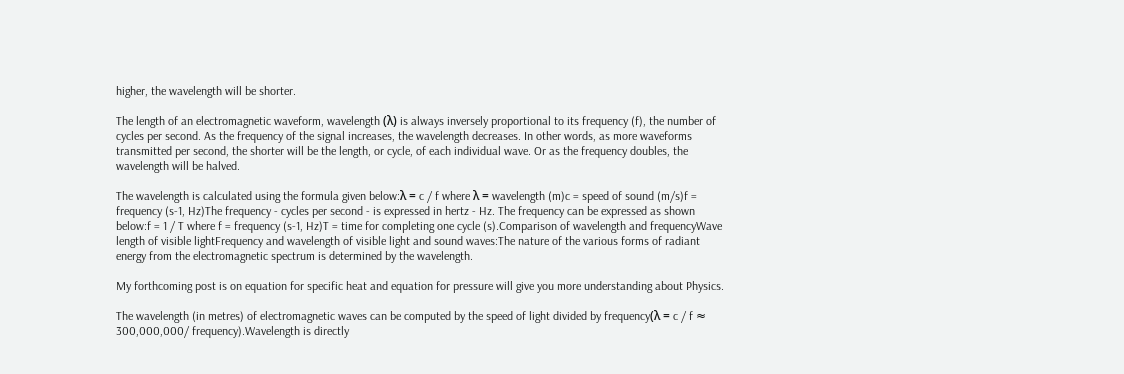higher, the wavelength will be shorter.

The length of an electromagnetic waveform, wavelength (λ) is always inversely proportional to its frequency (f), the number of cycles per second. As the frequency of the signal increases, the wavelength decreases. In other words, as more waveforms transmitted per second, the shorter will be the length, or cycle, of each individual wave. Or as the frequency doubles, the wavelength will be halved.

The wavelength is calculated using the formula given below:λ = c / f where λ = wavelength (m)c = speed of sound (m/s)f = frequency (s-1, Hz)The frequency - cycles per second - is expressed in hertz - Hz. The frequency can be expressed as shown below:f = 1 / T where f = frequency (s-1, Hz)T = time for completing one cycle (s).Comparison of wavelength and frequencyWave length of visible lightFrequency and wavelength of visible light and sound waves:The nature of the various forms of radiant energy from the electromagnetic spectrum is determined by the wavelength.

My forthcoming post is on equation for specific heat and equation for pressure will give you more understanding about Physics.

The wavelength (in metres) of electromagnetic waves can be computed by the speed of light divided by frequency(λ = c / f ≈ 300,000,000/ frequency).Wavelength is directly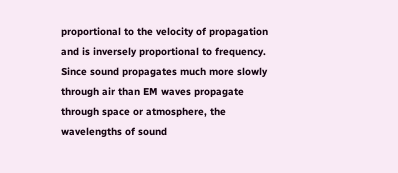proportional to the velocity of propagation and is inversely proportional to frequency. Since sound propagates much more slowly through air than EM waves propagate through space or atmosphere, the wavelengths of sound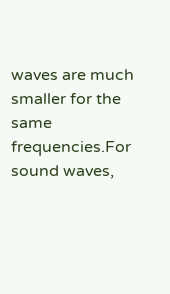waves are much smaller for the same frequencies.For sound waves,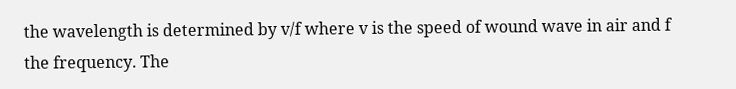the wavelength is determined by v/f where v is the speed of wound wave in air and f the frequency. The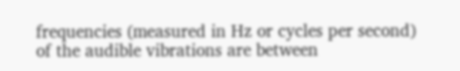frequencies (measured in Hz or cycles per second) of the audible vibrations are between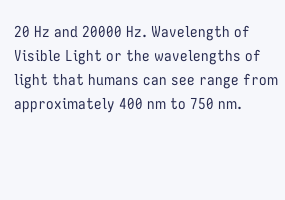20 Hz and 20000 Hz. Wavelength of Visible Light or the wavelengths of light that humans can see range from approximately 400 nm to 750 nm.